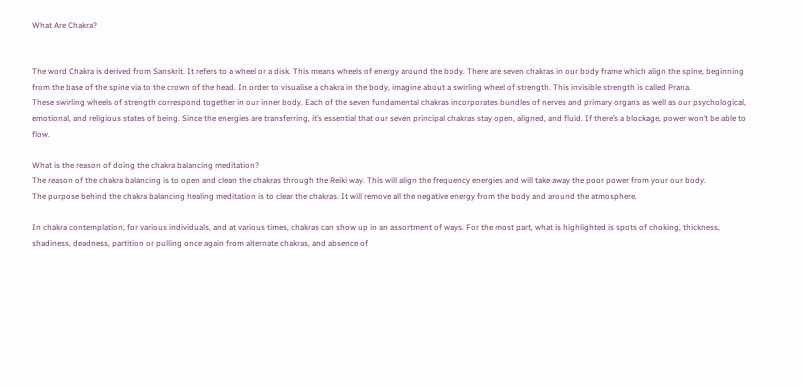What Are Chakra?


The word Chakra is derived from Sanskrit. It refers to a wheel or a disk. This means wheels of energy around the body. There are seven chakras in our body frame which align the spine, beginning from the base of the spine via to the crown of the head. In order to visualise a chakra in the body, imagine about a swirling wheel of strength. This invisible strength is called Prana.
These swirling wheels of strength correspond together in our inner body. Each of the seven fundamental chakras incorporates bundles of nerves and primary organs as well as our psychological, emotional, and religious states of being. Since the energies are transferring, it’s essential that our seven principal chakras stay open, aligned, and fluid. If there’s a blockage, power won’t be able to flow.

What is the reason of doing the chakra balancing meditation?
The reason of the chakra balancing is to open and clean the chakras through the Reiki way. This will align the frequency energies and will take away the poor power from your our body.
The purpose behind the chakra balancing healing meditation is to clear the chakras. It will remove all the negative energy from the body and around the atmosphere.

In chakra contemplation, for various individuals, and at various times, chakras can show up in an assortment of ways. For the most part, what is highlighted is spots of choking, thickness, shadiness, deadness, partition or pulling once again from alternate chakras, and absence of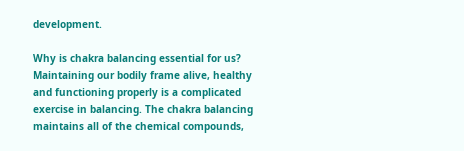development.

Why is chakra balancing essential for us?
Maintaining our bodily frame alive, healthy and functioning properly is a complicated exercise in balancing. The chakra balancing maintains all of the chemical compounds,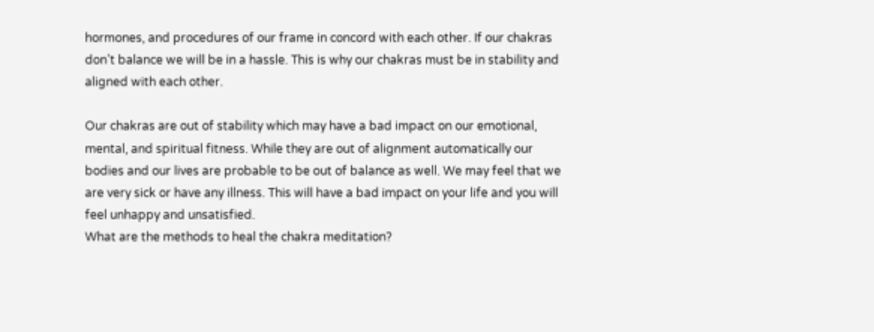hormones, and procedures of our frame in concord with each other. If our chakras don’t balance we will be in a hassle. This is why our chakras must be in stability and aligned with each other.

Our chakras are out of stability which may have a bad impact on our emotional, mental, and spiritual fitness. While they are out of alignment automatically our bodies and our lives are probable to be out of balance as well. We may feel that we are very sick or have any illness. This will have a bad impact on your life and you will feel unhappy and unsatisfied.
What are the methods to heal the chakra meditation?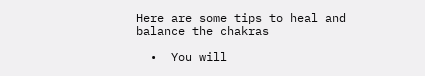Here are some tips to heal and balance the chakras

  •  You will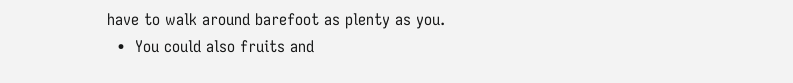have to walk around barefoot as plenty as you.
  •  You could also fruits and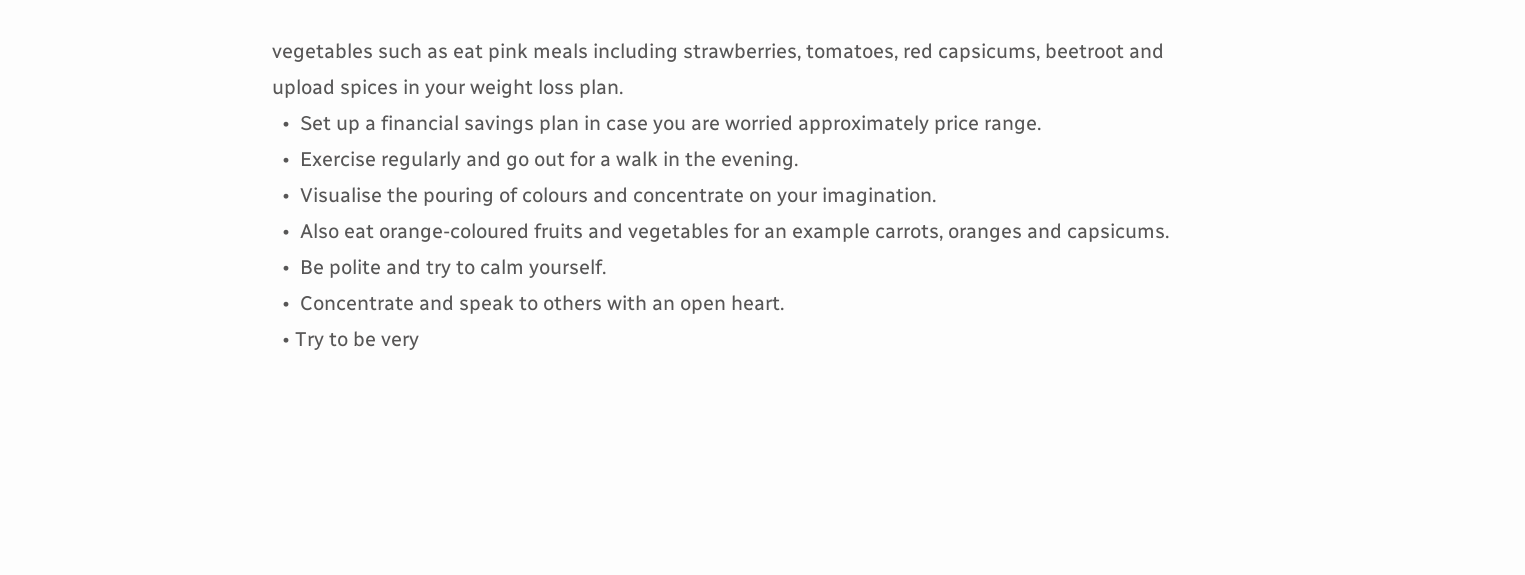vegetables such as eat pink meals including strawberries, tomatoes, red capsicums, beetroot and upload spices in your weight loss plan.
  •  Set up a financial savings plan in case you are worried approximately price range.
  •  Exercise regularly and go out for a walk in the evening.
  •  Visualise the pouring of colours and concentrate on your imagination.
  •  Also eat orange-coloured fruits and vegetables for an example carrots, oranges and capsicums.
  •  Be polite and try to calm yourself.
  •  Concentrate and speak to others with an open heart.
  • Try to be very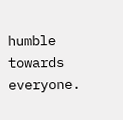humble towards everyone.